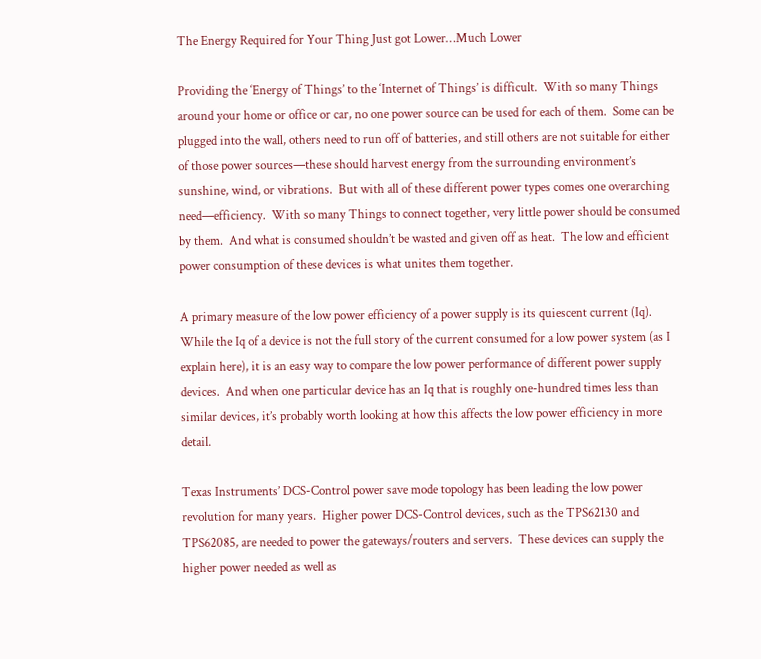The Energy Required for Your Thing Just got Lower…Much Lower

Providing the ‘Energy of Things’ to the ‘Internet of Things’ is difficult.  With so many Things around your home or office or car, no one power source can be used for each of them.  Some can be plugged into the wall, others need to run off of batteries, and still others are not suitable for either of those power sources—these should harvest energy from the surrounding environment’s sunshine, wind, or vibrations.  But with all of these different power types comes one overarching need—efficiency.  With so many Things to connect together, very little power should be consumed by them.  And what is consumed shouldn’t be wasted and given off as heat.  The low and efficient power consumption of these devices is what unites them together.

A primary measure of the low power efficiency of a power supply is its quiescent current (Iq).  While the Iq of a device is not the full story of the current consumed for a low power system (as I explain here), it is an easy way to compare the low power performance of different power supply devices.  And when one particular device has an Iq that is roughly one-hundred times less than similar devices, it’s probably worth looking at how this affects the low power efficiency in more detail.

Texas Instruments’ DCS-Control power save mode topology has been leading the low power revolution for many years.  Higher power DCS-Control devices, such as the TPS62130 and TPS62085, are needed to power the gateways/routers and servers.  These devices can supply the higher power needed as well as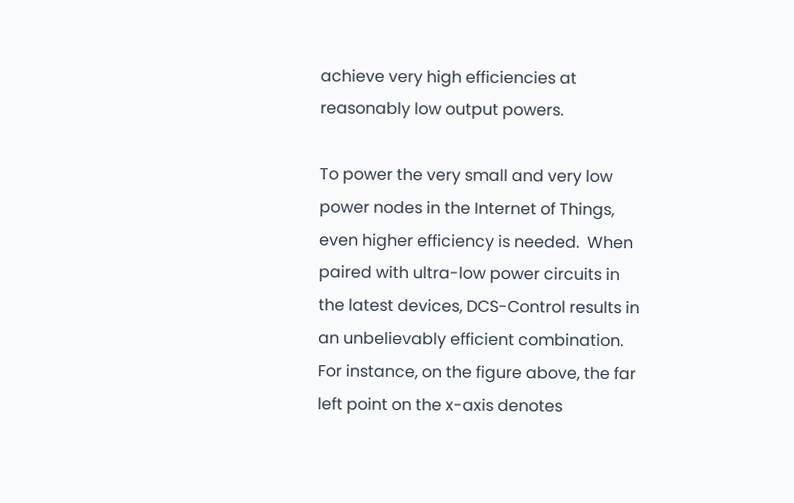achieve very high efficiencies at reasonably low output powers.

To power the very small and very low power nodes in the Internet of Things, even higher efficiency is needed.  When paired with ultra-low power circuits in the latest devices, DCS-Control results in an unbelievably efficient combination.  For instance, on the figure above, the far left point on the x-axis denotes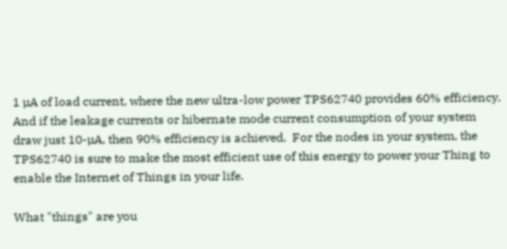1 µA of load current, where the new ultra-low power TPS62740 provides 60% efficiency.  And if the leakage currents or hibernate mode current consumption of your system draw just 10-µA, then 90% efficiency is achieved.  For the nodes in your system, the TPS62740 is sure to make the most efficient use of this energy to power your Thing to enable the Internet of Things in your life.

What "things" are you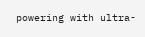powering with ultra-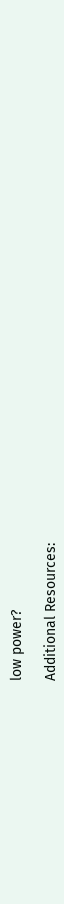low power?

Additional Resources: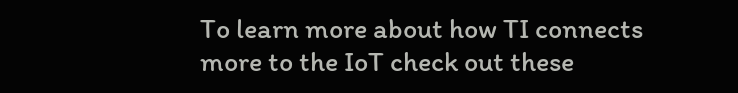To learn more about how TI connects more to the IoT check out these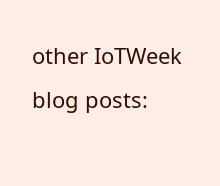other IoTWeek blog posts: